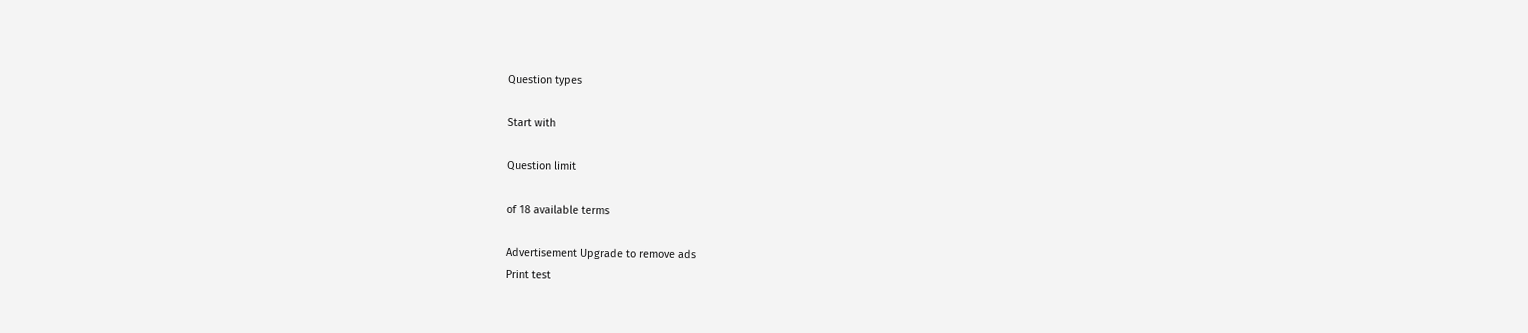Question types

Start with

Question limit

of 18 available terms

Advertisement Upgrade to remove ads
Print test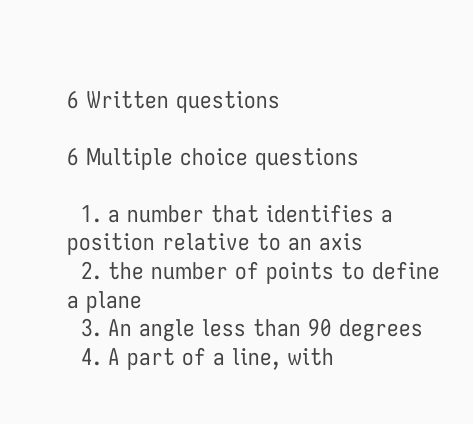6 Written questions

6 Multiple choice questions

  1. a number that identifies a position relative to an axis
  2. the number of points to define a plane
  3. An angle less than 90 degrees
  4. A part of a line, with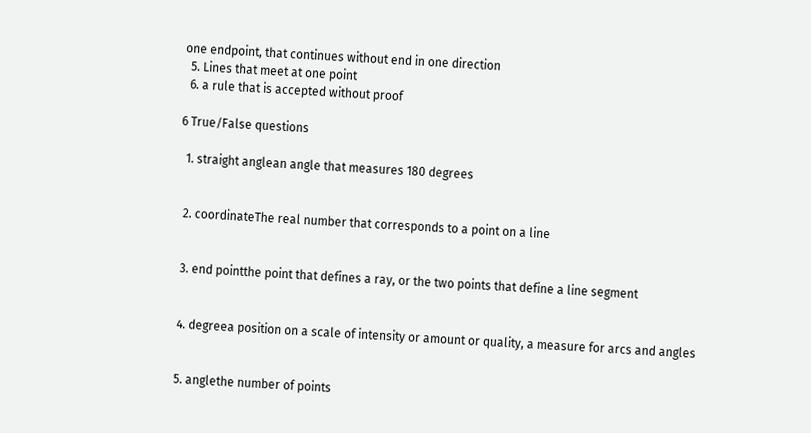one endpoint, that continues without end in one direction
  5. Lines that meet at one point
  6. a rule that is accepted without proof

6 True/False questions

  1. straight anglean angle that measures 180 degrees


  2. coordinateThe real number that corresponds to a point on a line


  3. end pointthe point that defines a ray, or the two points that define a line segment


  4. degreea position on a scale of intensity or amount or quality, a measure for arcs and angles


  5. anglethe number of points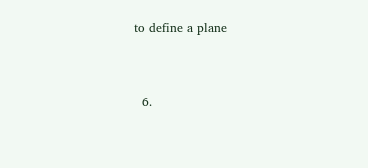to define a plane


  6.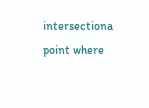intersectiona point where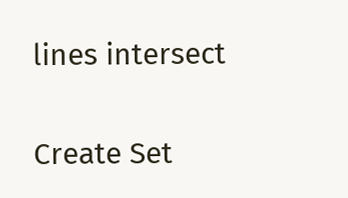lines intersect


Create Set